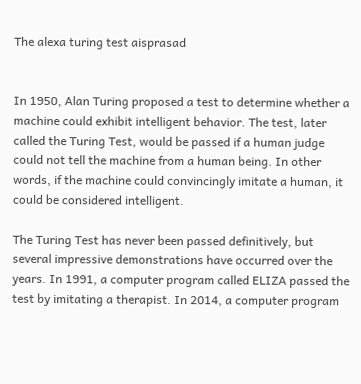The alexa turing test aisprasad


In 1950, Alan Turing proposed a test to determine whether a machine could exhibit intelligent behavior. The test, later called the Turing Test, would be passed if a human judge could not tell the machine from a human being. In other words, if the machine could convincingly imitate a human, it could be considered intelligent.

The Turing Test has never been passed definitively, but several impressive demonstrations have occurred over the years. In 1991, a computer program called ELIZA passed the test by imitating a therapist. In 2014, a computer program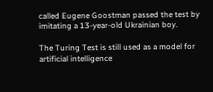called Eugene Goostman passed the test by imitating a 13-year-old Ukrainian boy.

The Turing Test is still used as a model for artificial intelligence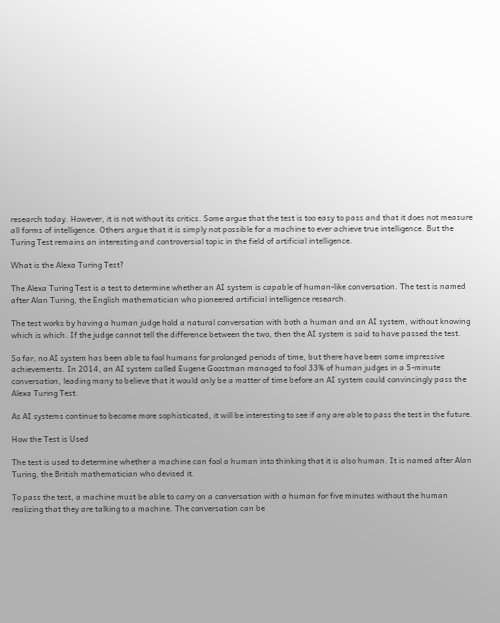research today. However, it is not without its critics. Some argue that the test is too easy to pass and that it does not measure all forms of intelligence. Others argue that it is simply not possible for a machine to ever achieve true intelligence. But the Turing Test remains an interesting and controversial topic in the field of artificial intelligence.

What is the Alexa Turing Test?

The Alexa Turing Test is a test to determine whether an AI system is capable of human-like conversation. The test is named after Alan Turing, the English mathematician who pioneered artificial intelligence research.

The test works by having a human judge hold a natural conversation with both a human and an AI system, without knowing which is which. If the judge cannot tell the difference between the two, then the AI system is said to have passed the test.

So far, no AI system has been able to fool humans for prolonged periods of time, but there have been some impressive achievements. In 2014, an AI system called Eugene Goostman managed to fool 33% of human judges in a 5-minute conversation, leading many to believe that it would only be a matter of time before an AI system could convincingly pass the Alexa Turing Test.

As AI systems continue to become more sophisticated, it will be interesting to see if any are able to pass the test in the future.

How the Test is Used

The test is used to determine whether a machine can fool a human into thinking that it is also human. It is named after Alan Turing, the British mathematician who devised it.

To pass the test, a machine must be able to carry on a conversation with a human for five minutes without the human realizing that they are talking to a machine. The conversation can be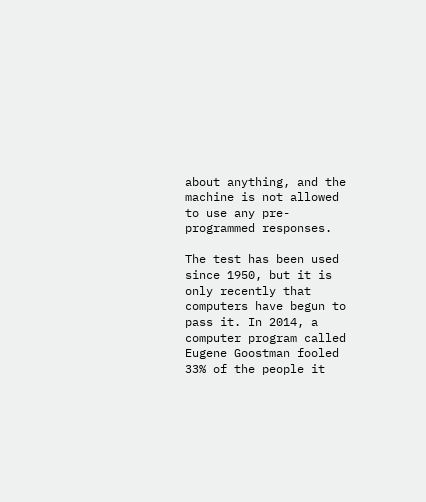about anything, and the machine is not allowed to use any pre- programmed responses.

The test has been used since 1950, but it is only recently that computers have begun to pass it. In 2014, a computer program called Eugene Goostman fooled 33% of the people it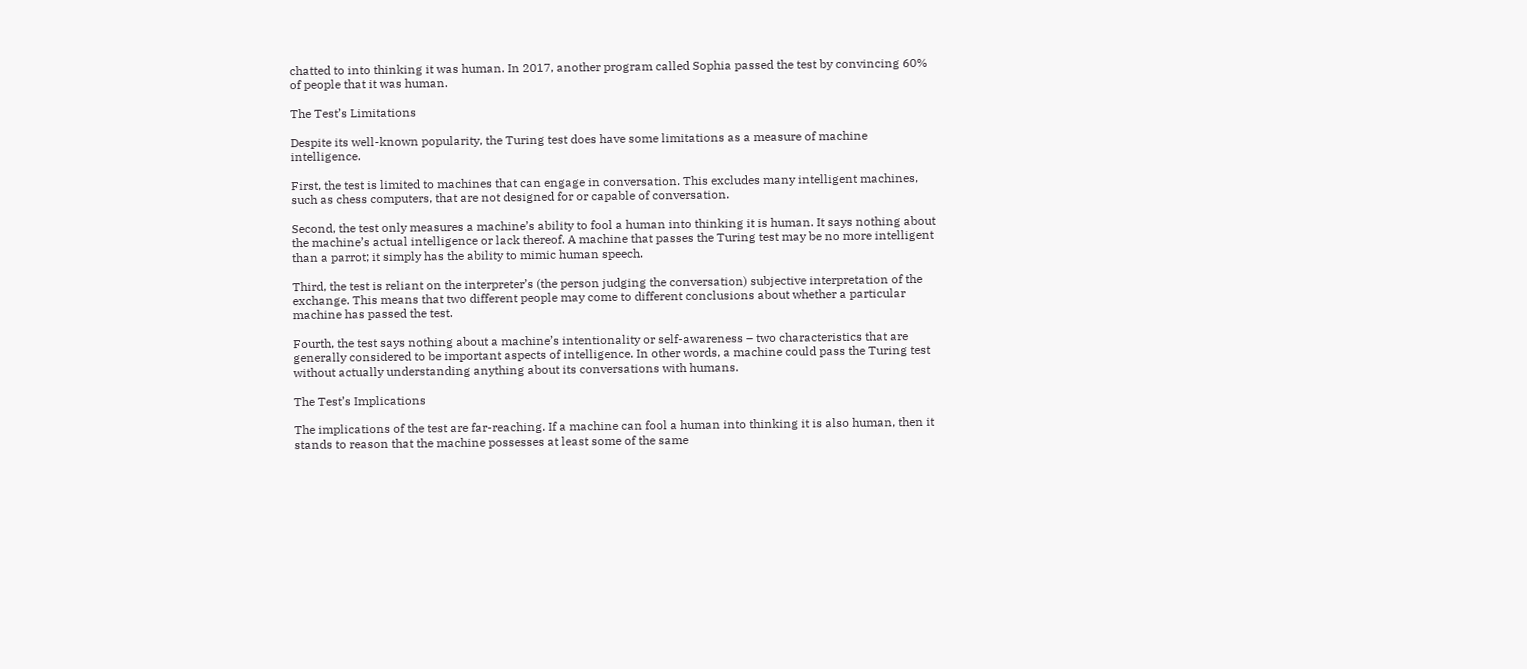chatted to into thinking it was human. In 2017, another program called Sophia passed the test by convincing 60% of people that it was human.

The Test’s Limitations

Despite its well-known popularity, the Turing test does have some limitations as a measure of machine intelligence.

First, the test is limited to machines that can engage in conversation. This excludes many intelligent machines, such as chess computers, that are not designed for or capable of conversation.

Second, the test only measures a machine’s ability to fool a human into thinking it is human. It says nothing about the machine’s actual intelligence or lack thereof. A machine that passes the Turing test may be no more intelligent than a parrot; it simply has the ability to mimic human speech.

Third, the test is reliant on the interpreter’s (the person judging the conversation) subjective interpretation of the exchange. This means that two different people may come to different conclusions about whether a particular machine has passed the test.

Fourth, the test says nothing about a machine’s intentionality or self-awareness – two characteristics that are generally considered to be important aspects of intelligence. In other words, a machine could pass the Turing test without actually understanding anything about its conversations with humans.

The Test’s Implications

The implications of the test are far-reaching. If a machine can fool a human into thinking it is also human, then it stands to reason that the machine possesses at least some of the same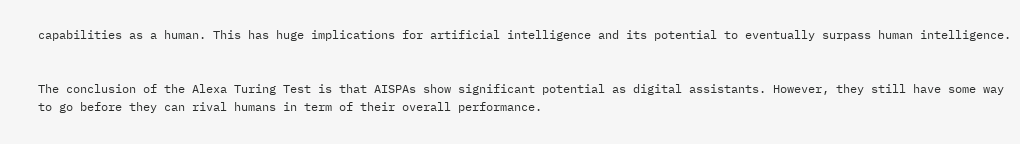capabilities as a human. This has huge implications for artificial intelligence and its potential to eventually surpass human intelligence.


The conclusion of the Alexa Turing Test is that AISPAs show significant potential as digital assistants. However, they still have some way to go before they can rival humans in term of their overall performance.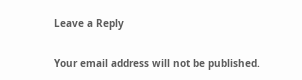Leave a Reply

Your email address will not be published.